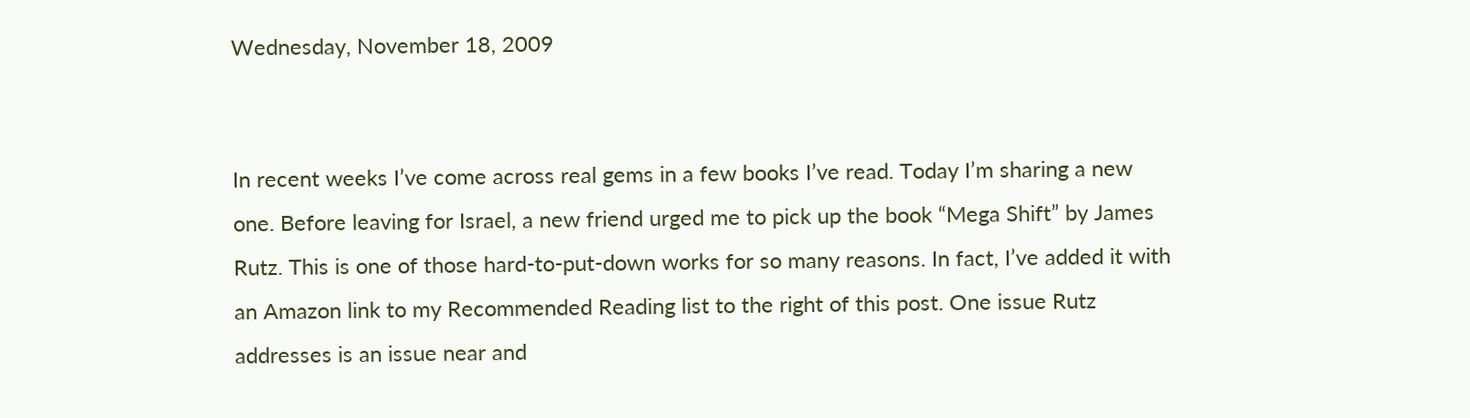Wednesday, November 18, 2009


In recent weeks I’ve come across real gems in a few books I’ve read. Today I’m sharing a new one. Before leaving for Israel, a new friend urged me to pick up the book “Mega Shift” by James Rutz. This is one of those hard-to-put-down works for so many reasons. In fact, I’ve added it with an Amazon link to my Recommended Reading list to the right of this post. One issue Rutz addresses is an issue near and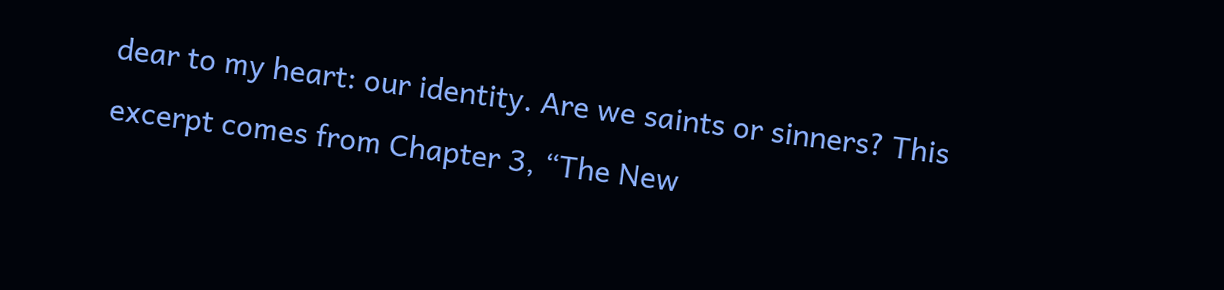dear to my heart: our identity. Are we saints or sinners? This excerpt comes from Chapter 3, “The New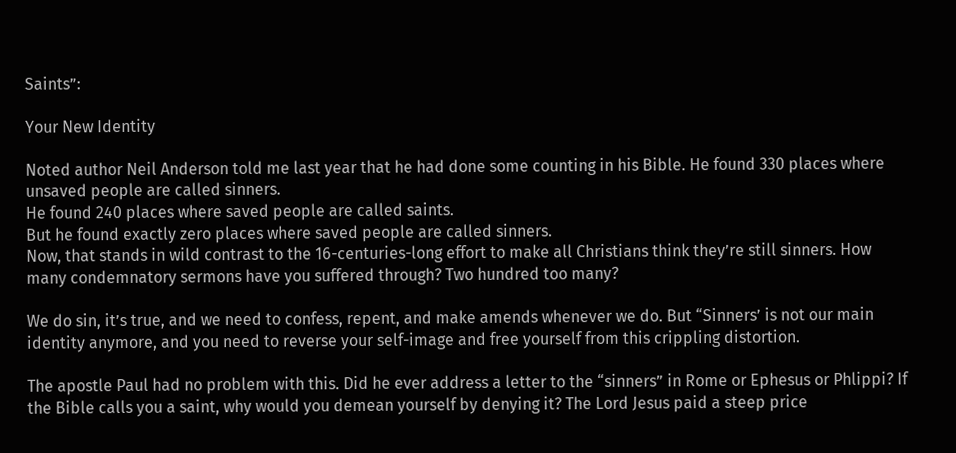Saints”:

Your New Identity

Noted author Neil Anderson told me last year that he had done some counting in his Bible. He found 330 places where unsaved people are called sinners.
He found 240 places where saved people are called saints.
But he found exactly zero places where saved people are called sinners.
Now, that stands in wild contrast to the 16-centuries-long effort to make all Christians think they’re still sinners. How many condemnatory sermons have you suffered through? Two hundred too many?

We do sin, it’s true, and we need to confess, repent, and make amends whenever we do. But “Sinners’ is not our main identity anymore, and you need to reverse your self-image and free yourself from this crippling distortion.

The apostle Paul had no problem with this. Did he ever address a letter to the “sinners” in Rome or Ephesus or Phlippi? If the Bible calls you a saint, why would you demean yourself by denying it? The Lord Jesus paid a steep price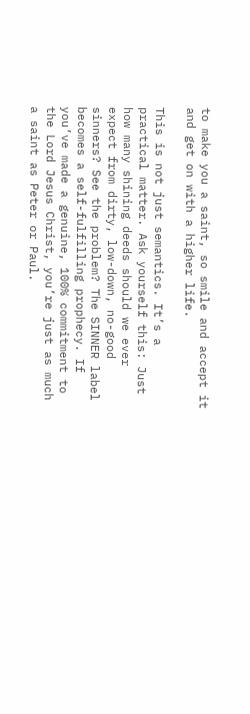to make you a saint, so smile and accept it and get on with a higher life.

This is not just semantics. It’s a practical matter. Ask yourself this: Just how many shining deeds should we ever expect from dirty, low-down, no-good sinners? See the problem? The SINNER label becomes a self-fulfilling prophecy. If you’ve made a genuine, 100% commitment to the Lord Jesus Christ, you’re just as much a saint as Peter or Paul.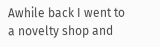Awhile back I went to a novelty shop and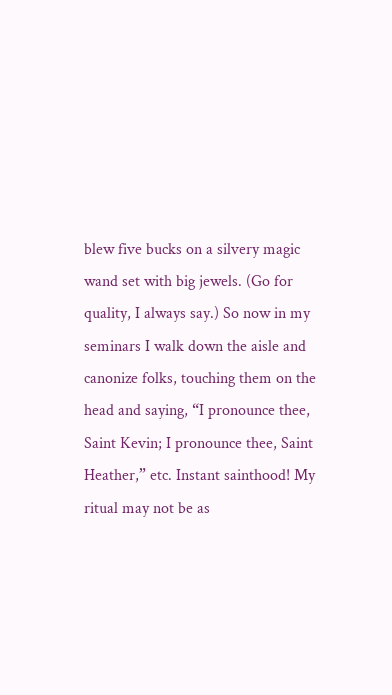blew five bucks on a silvery magic wand set with big jewels. (Go for quality, I always say.) So now in my seminars I walk down the aisle and canonize folks, touching them on the head and saying, “I pronounce thee, Saint Kevin; I pronounce thee, Saint Heather,” etc. Instant sainthood! My ritual may not be as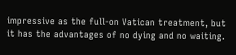impressive as the full-on Vatican treatment, but it has the advantages of no dying and no waiting.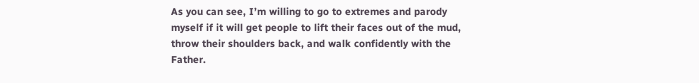As you can see, I’m willing to go to extremes and parody myself if it will get people to lift their faces out of the mud, throw their shoulders back, and walk confidently with the Father.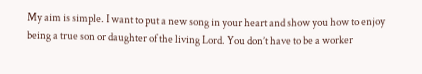My aim is simple. I want to put a new song in your heart and show you how to enjoy being a true son or daughter of the living Lord. You don’t have to be a worker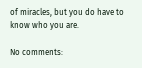of miracles, but you do have to know who you are.

No comments: